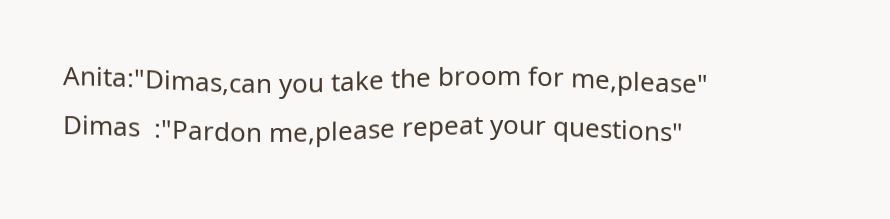Anita:"Dimas,can you take the broom for me,please"
Dimas  :"Pardon me,please repeat your questions"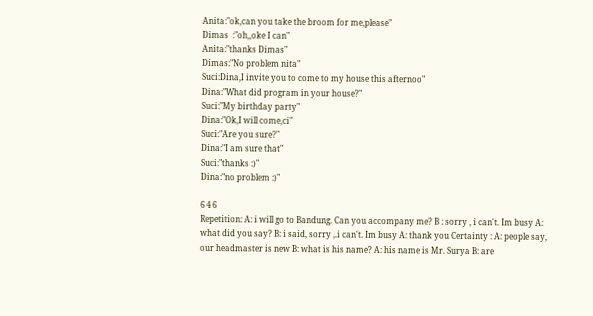Anita:"ok,can you take the broom for me,please"
Dimas  :"oh,,oke I can"
Anita:"thanks Dimas"
Dimas:"No problem nita"
Suci:Dina,I invite you to come to my house this afternoo"
Dina:"What did program in your house?"
Suci:"My birthday party"
Dina:"Ok,I will come,ci"
Suci:"Are you sure?"
Dina:"I am sure that"
Suci:"thanks :)"
Dina:"no problem :)"

6 4 6
Repetition: A: i will go to Bandung. Can you accompany me? B : sorry , i can't. Im busy A: what did you say? B: i said, sorry ,.i can't. Im busy A: thank you Certainty : A: people say, our headmaster is new B: what is his name? A: his name is Mr. Surya B: are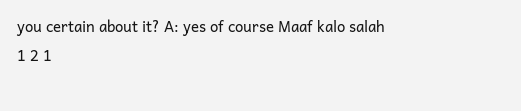you certain about it? A: yes of course Maaf kalo salah
1 2 1